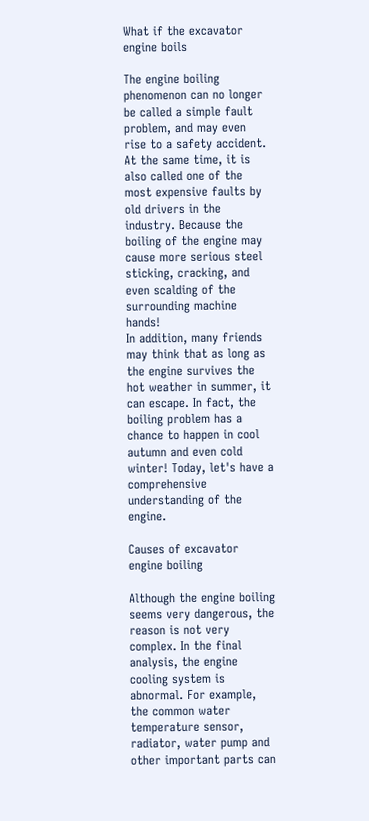What if the excavator engine boils

The engine boiling phenomenon can no longer be called a simple fault problem, and may even rise to a safety accident. At the same time, it is also called one of the most expensive faults by old drivers in the industry. Because the boiling of the engine may cause more serious steel sticking, cracking, and even scalding of the surrounding machine hands!
In addition, many friends may think that as long as the engine survives the hot weather in summer, it can escape. In fact, the boiling problem has a chance to happen in cool autumn and even cold winter! Today, let's have a comprehensive understanding of the engine.

Causes of excavator engine boiling

Although the engine boiling seems very dangerous, the reason is not very complex. In the final analysis, the engine cooling system is abnormal. For example, the common water temperature sensor, radiator, water pump and other important parts can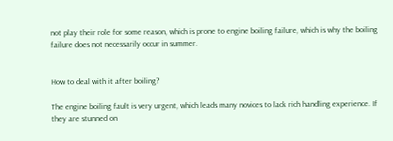not play their role for some reason, which is prone to engine boiling failure, which is why the boiling failure does not necessarily occur in summer.


How to deal with it after boiling?

The engine boiling fault is very urgent, which leads many novices to lack rich handling experience. If they are stunned on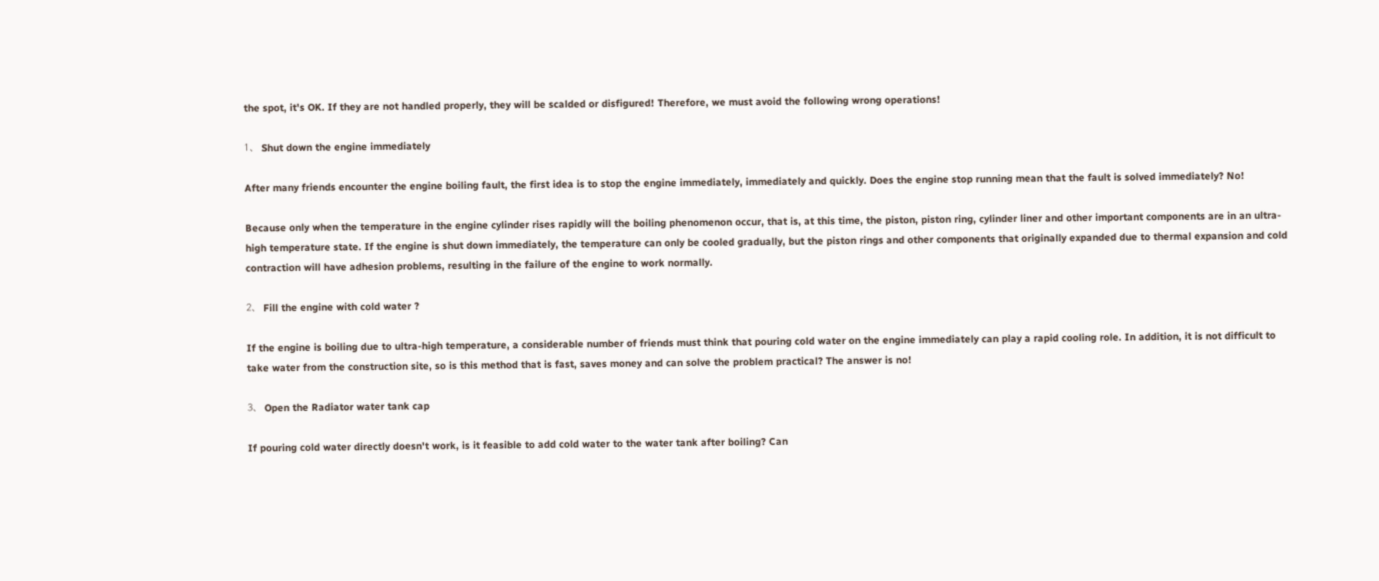the spot, it's OK. If they are not handled properly, they will be scalded or disfigured! Therefore, we must avoid the following wrong operations!

1、 Shut down the engine immediately

After many friends encounter the engine boiling fault, the first idea is to stop the engine immediately, immediately and quickly. Does the engine stop running mean that the fault is solved immediately? No!

Because only when the temperature in the engine cylinder rises rapidly will the boiling phenomenon occur, that is, at this time, the piston, piston ring, cylinder liner and other important components are in an ultra-high temperature state. If the engine is shut down immediately, the temperature can only be cooled gradually, but the piston rings and other components that originally expanded due to thermal expansion and cold contraction will have adhesion problems, resulting in the failure of the engine to work normally.

2、 Fill the engine with cold water ?

If the engine is boiling due to ultra-high temperature, a considerable number of friends must think that pouring cold water on the engine immediately can play a rapid cooling role. In addition, it is not difficult to take water from the construction site, so is this method that is fast, saves money and can solve the problem practical? The answer is no!

3、 Open the Radiator water tank cap

If pouring cold water directly doesn't work, is it feasible to add cold water to the water tank after boiling? Can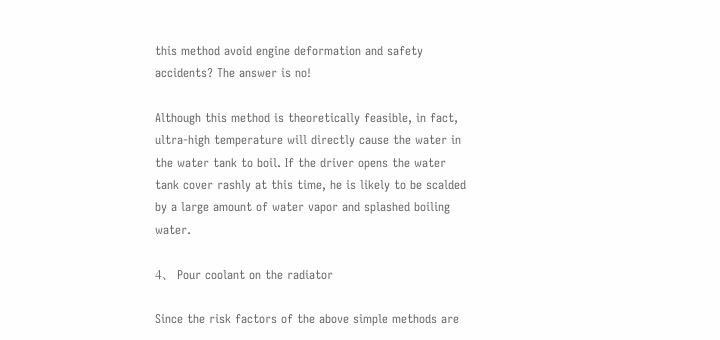this method avoid engine deformation and safety accidents? The answer is no!

Although this method is theoretically feasible, in fact, ultra-high temperature will directly cause the water in the water tank to boil. If the driver opens the water tank cover rashly at this time, he is likely to be scalded by a large amount of water vapor and splashed boiling water.

4、 Pour coolant on the radiator

Since the risk factors of the above simple methods are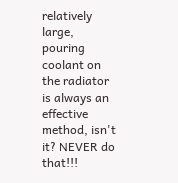relatively large, pouring coolant on the radiator is always an effective method, isn't it? NEVER do that!!!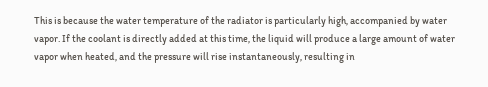This is because the water temperature of the radiator is particularly high, accompanied by water vapor. If the coolant is directly added at this time, the liquid will produce a large amount of water vapor when heated, and the pressure will rise instantaneously, resulting in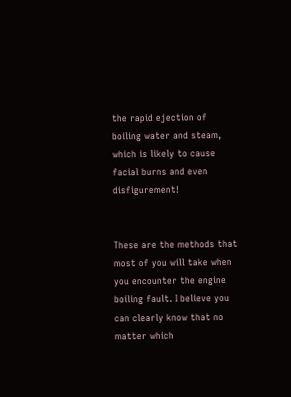the rapid ejection of boiling water and steam, which is likely to cause facial burns and even disfigurement!


These are the methods that most of you will take when you encounter the engine boiling fault. I believe you can clearly know that no matter which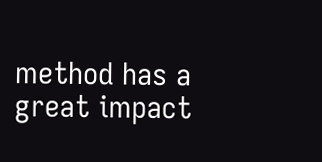method has a great impact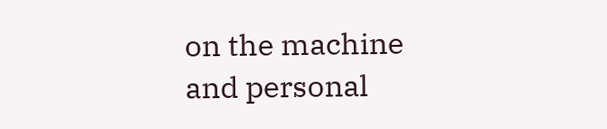on the machine and personal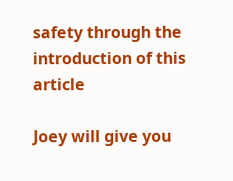safety through the introduction of this article

Joey will give you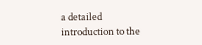a detailed introduction to the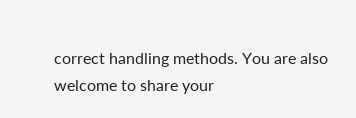correct handling methods. You are also welcome to share your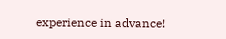experience in advance!